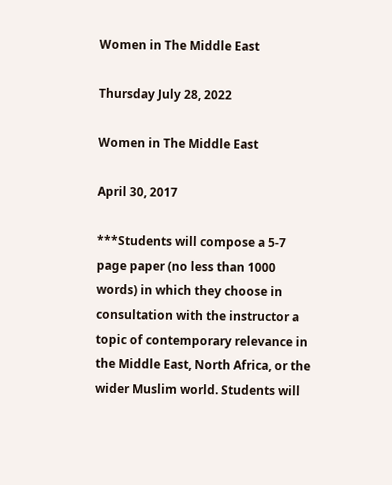Women in The Middle East

Thursday July 28, 2022

Women in The Middle East

April 30, 2017

***Students will compose a 5-7 page paper (no less than 1000 words) in which they choose in consultation with the instructor a topic of contemporary relevance in the Middle East, North Africa, or the wider Muslim world. Students will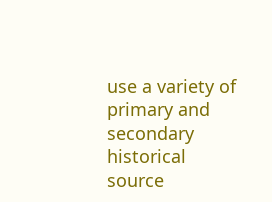use a variety of primary and secondary historical source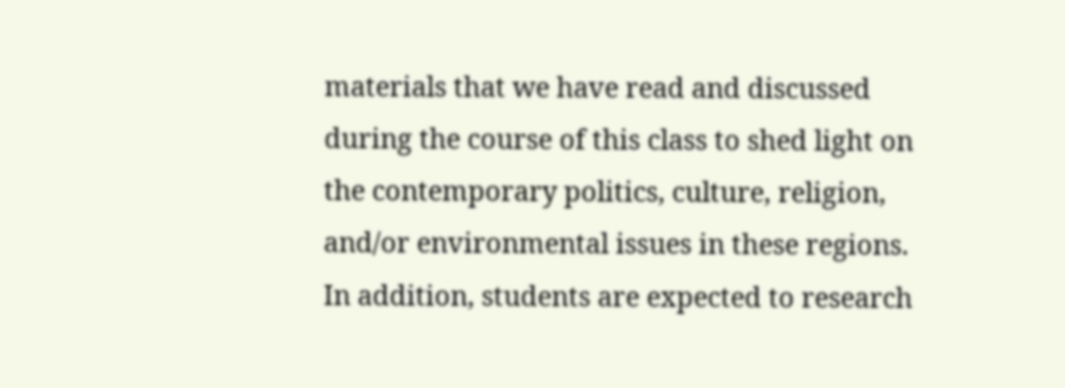materials that we have read and discussed during the course of this class to shed light on the contemporary politics, culture, religion, and/or environmental issues in these regions. In addition, students are expected to research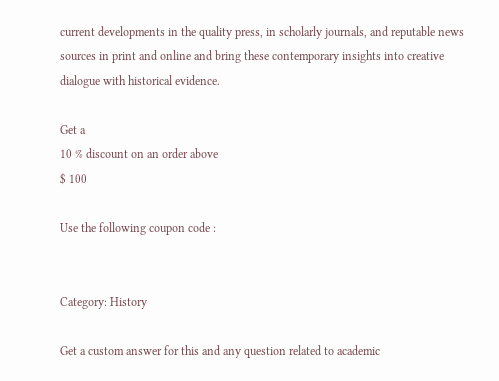current developments in the quality press, in scholarly journals, and reputable news sources in print and online and bring these contemporary insights into creative dialogue with historical evidence.

Get a
10 % discount on an order above
$ 100

Use the following coupon code :


Category: History

Get a custom answer for this and any question related to academic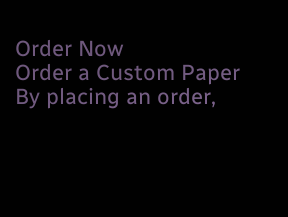Order Now
Order a Custom Paper
By placing an order,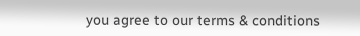you agree to our terms & conditions